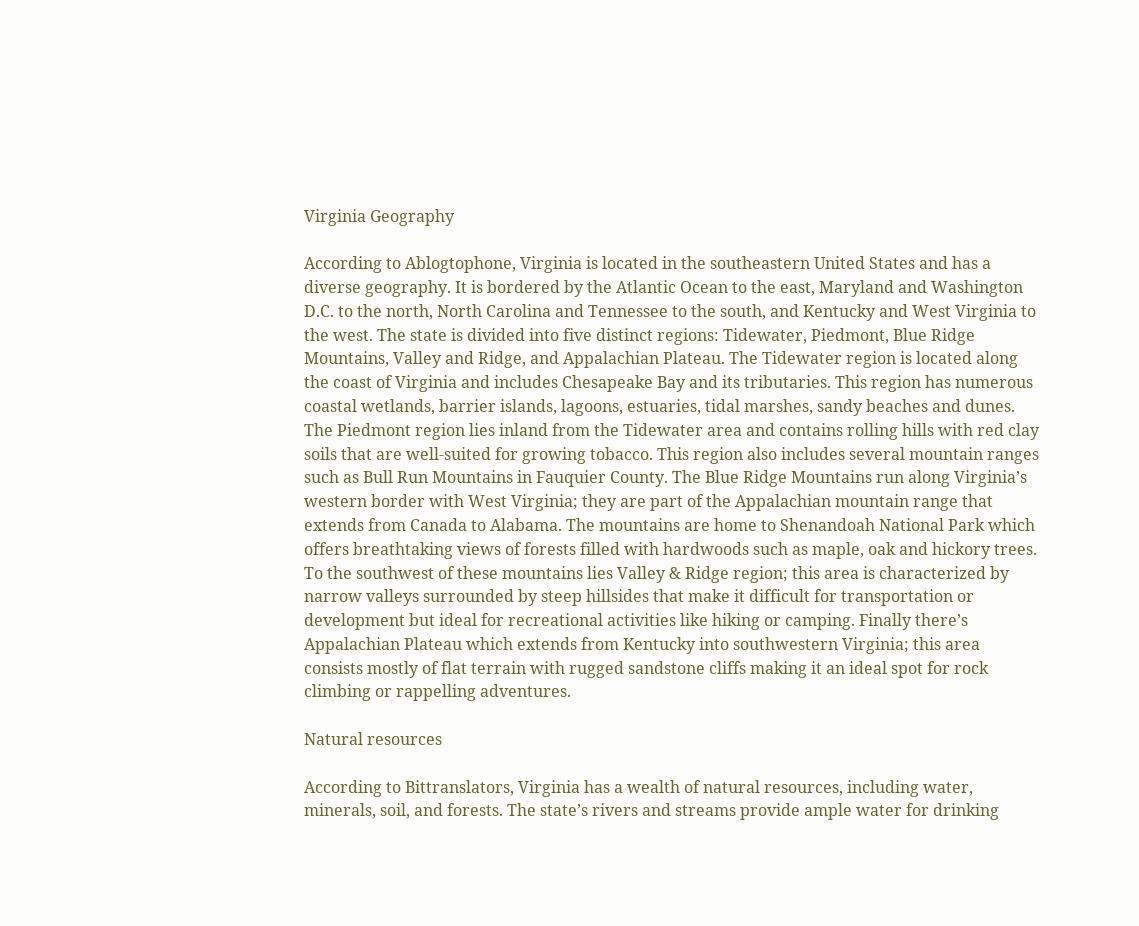Virginia Geography

According to Ablogtophone, Virginia is located in the southeastern United States and has a diverse geography. It is bordered by the Atlantic Ocean to the east, Maryland and Washington D.C. to the north, North Carolina and Tennessee to the south, and Kentucky and West Virginia to the west. The state is divided into five distinct regions: Tidewater, Piedmont, Blue Ridge Mountains, Valley and Ridge, and Appalachian Plateau. The Tidewater region is located along the coast of Virginia and includes Chesapeake Bay and its tributaries. This region has numerous coastal wetlands, barrier islands, lagoons, estuaries, tidal marshes, sandy beaches and dunes. The Piedmont region lies inland from the Tidewater area and contains rolling hills with red clay soils that are well-suited for growing tobacco. This region also includes several mountain ranges such as Bull Run Mountains in Fauquier County. The Blue Ridge Mountains run along Virginia’s western border with West Virginia; they are part of the Appalachian mountain range that extends from Canada to Alabama. The mountains are home to Shenandoah National Park which offers breathtaking views of forests filled with hardwoods such as maple, oak and hickory trees. To the southwest of these mountains lies Valley & Ridge region; this area is characterized by narrow valleys surrounded by steep hillsides that make it difficult for transportation or development but ideal for recreational activities like hiking or camping. Finally there’s Appalachian Plateau which extends from Kentucky into southwestern Virginia; this area consists mostly of flat terrain with rugged sandstone cliffs making it an ideal spot for rock climbing or rappelling adventures.

Natural resources

According to Bittranslators, Virginia has a wealth of natural resources, including water, minerals, soil, and forests. The state’s rivers and streams provide ample water for drinking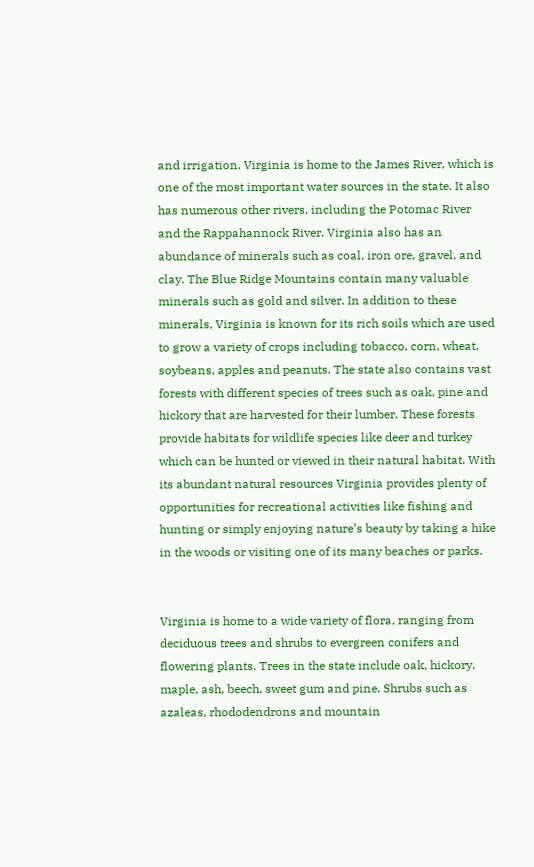and irrigation. Virginia is home to the James River, which is one of the most important water sources in the state. It also has numerous other rivers, including the Potomac River and the Rappahannock River. Virginia also has an abundance of minerals such as coal, iron ore, gravel, and clay. The Blue Ridge Mountains contain many valuable minerals such as gold and silver. In addition to these minerals, Virginia is known for its rich soils which are used to grow a variety of crops including tobacco, corn, wheat, soybeans, apples and peanuts. The state also contains vast forests with different species of trees such as oak, pine and hickory that are harvested for their lumber. These forests provide habitats for wildlife species like deer and turkey which can be hunted or viewed in their natural habitat. With its abundant natural resources Virginia provides plenty of opportunities for recreational activities like fishing and hunting or simply enjoying nature’s beauty by taking a hike in the woods or visiting one of its many beaches or parks.


Virginia is home to a wide variety of flora, ranging from deciduous trees and shrubs to evergreen conifers and flowering plants. Trees in the state include oak, hickory, maple, ash, beech, sweet gum and pine. Shrubs such as azaleas, rhododendrons and mountain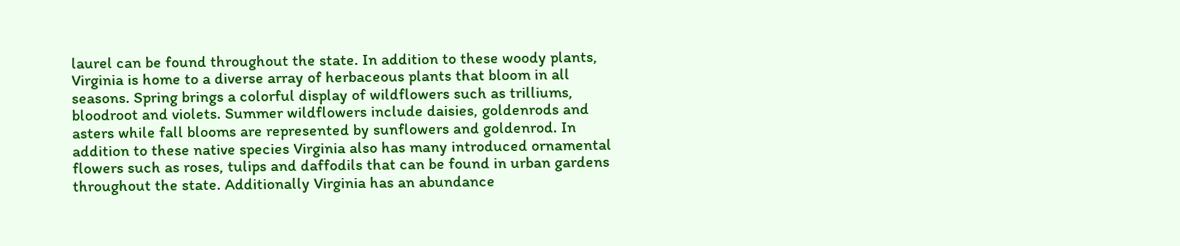laurel can be found throughout the state. In addition to these woody plants, Virginia is home to a diverse array of herbaceous plants that bloom in all seasons. Spring brings a colorful display of wildflowers such as trilliums, bloodroot and violets. Summer wildflowers include daisies, goldenrods and asters while fall blooms are represented by sunflowers and goldenrod. In addition to these native species Virginia also has many introduced ornamental flowers such as roses, tulips and daffodils that can be found in urban gardens throughout the state. Additionally Virginia has an abundance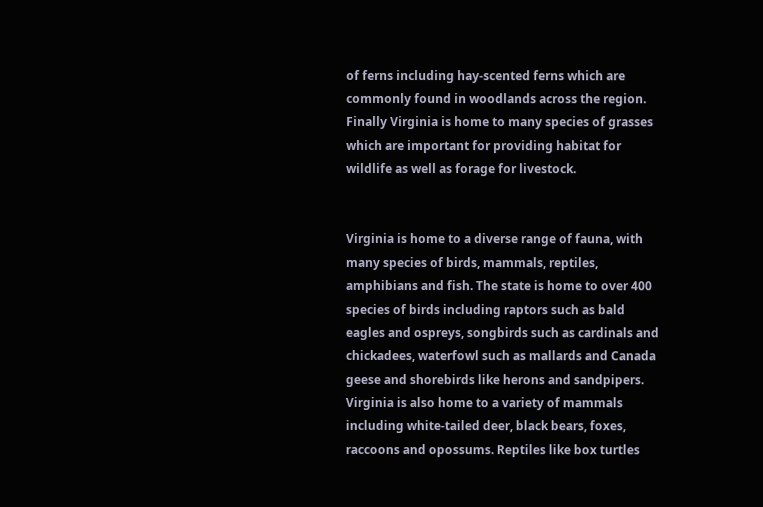of ferns including hay-scented ferns which are commonly found in woodlands across the region. Finally Virginia is home to many species of grasses which are important for providing habitat for wildlife as well as forage for livestock.


Virginia is home to a diverse range of fauna, with many species of birds, mammals, reptiles, amphibians and fish. The state is home to over 400 species of birds including raptors such as bald eagles and ospreys, songbirds such as cardinals and chickadees, waterfowl such as mallards and Canada geese and shorebirds like herons and sandpipers. Virginia is also home to a variety of mammals including white-tailed deer, black bears, foxes, raccoons and opossums. Reptiles like box turtles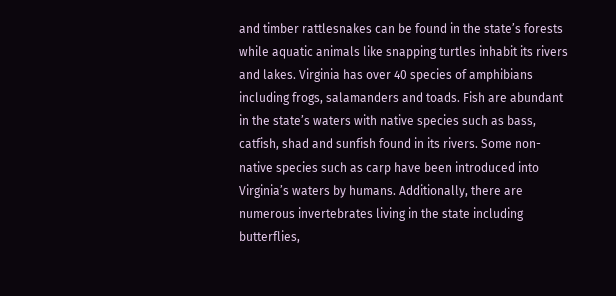and timber rattlesnakes can be found in the state’s forests while aquatic animals like snapping turtles inhabit its rivers and lakes. Virginia has over 40 species of amphibians including frogs, salamanders and toads. Fish are abundant in the state’s waters with native species such as bass, catfish, shad and sunfish found in its rivers. Some non-native species such as carp have been introduced into Virginia’s waters by humans. Additionally, there are numerous invertebrates living in the state including butterflies,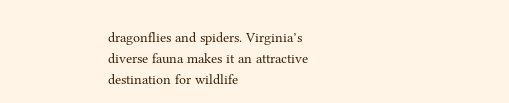dragonflies and spiders. Virginia’s diverse fauna makes it an attractive destination for wildlife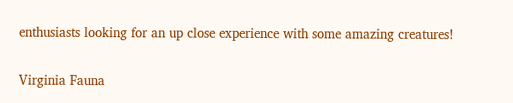enthusiasts looking for an up close experience with some amazing creatures!

Virginia Fauna